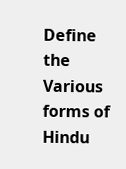Define the Various forms of Hindu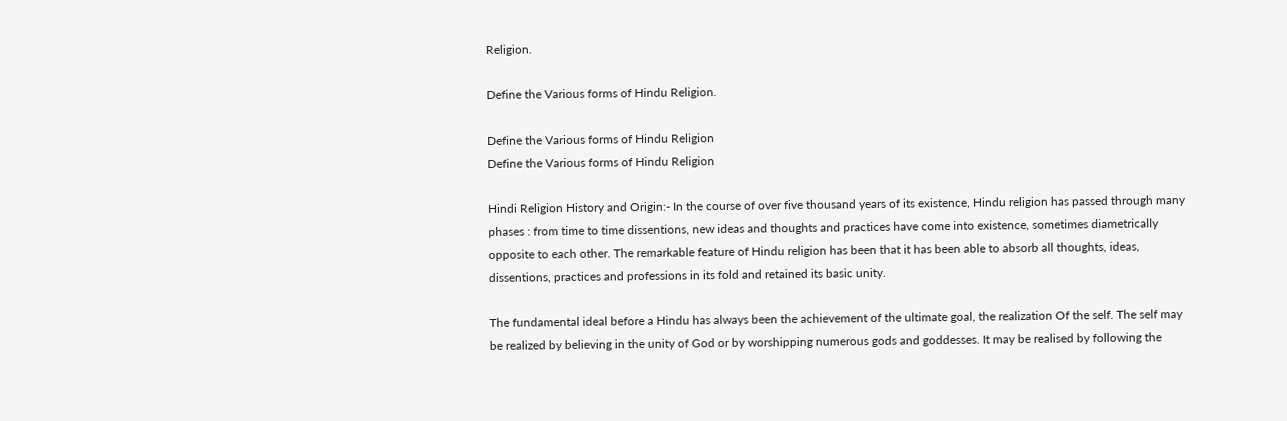Religion.

Define the Various forms of Hindu Religion.

Define the Various forms of Hindu Religion
Define the Various forms of Hindu Religion

Hindi Religion History and Origin:- In the course of over five thousand years of its existence, Hindu religion has passed through many phases : from time to time dissentions, new ideas and thoughts and practices have come into existence, sometimes diametrically opposite to each other. The remarkable feature of Hindu religion has been that it has been able to absorb all thoughts, ideas, dissentions, practices and professions in its fold and retained its basic unity.

The fundamental ideal before a Hindu has always been the achievement of the ultimate goal, the realization Of the self. The self may be realized by believing in the unity of God or by worshipping numerous gods and goddesses. It may be realised by following the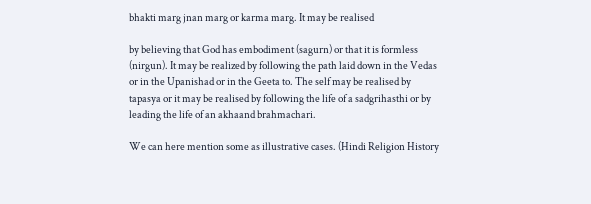bhakti marg jnan marg or karma marg. It may be realised

by believing that God has embodiment (sagurn) or that it is formless (nirgun). It may be realized by following the path laid down in the Vedas or in the Upanishad or in the Geeta to. The self may be realised by tapasya or it may be realised by following the life of a sadgrihasthi or by leading the life of an akhaand brahmachari.

We can here mention some as illustrative cases. (Hindi Religion History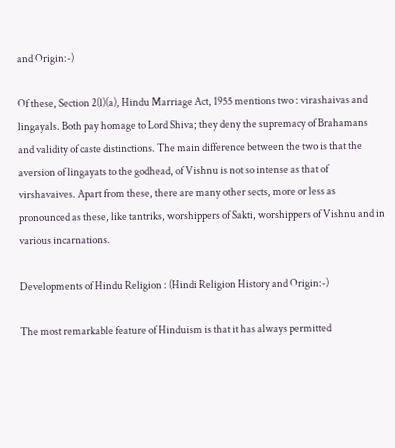and Origin:-)

Of these, Section 2(l)(a), Hindu Marriage Act, 1955 mentions two : virashaivas and lingayals. Both pay homage to Lord Shiva; they deny the supremacy of Brahamans and validity of caste distinctions. The main difference between the two is that the aversion of lingayats to the godhead, of Vishnu is not so intense as that of virshavaives. Apart from these, there are many other sects, more or less as pronounced as these, like tantriks, worshippers of Sakti, worshippers of Vishnu and in various incarnations.

Developments of Hindu Religion : (Hindi Religion History and Origin:-)

The most remarkable feature of Hinduism is that it has always permitted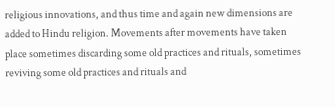religious innovations, and thus time and again new dimensions are added to Hindu religion. Movements after movements have taken place sometimes discarding some old practices and rituals, sometimes reviving some old practices and rituals and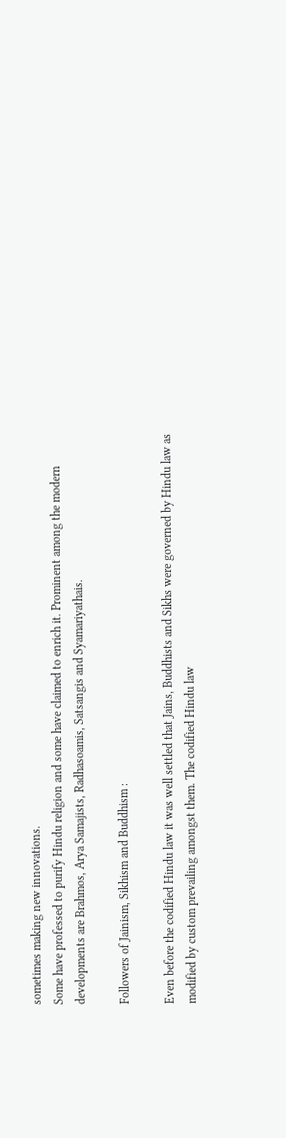sometimes making new innovations.
Some have professed to purify Hindu religion and some have claimed to enrich it. Prominent among the modern developments are Brahmos, Arya Samajists, Radhasoamis, Satsangis and Syamariyathais.

Followers of Jainism, Sikhism and Buddhism :

Even before the codified Hindu law it was well settled that Jains, Buddhists and Sikhs were governed by Hindu law as modified by custom prevailing amongst them. The codified Hindu law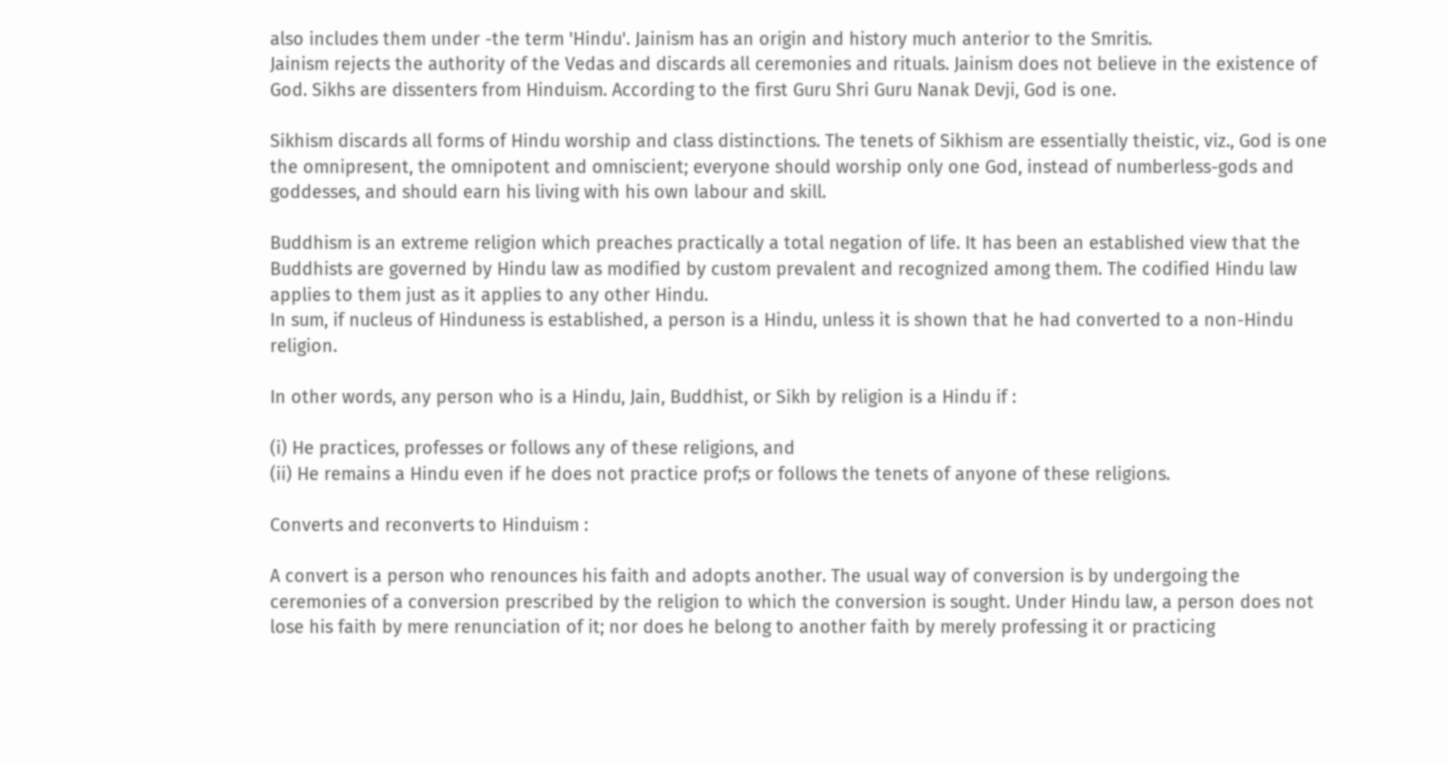also includes them under -the term 'Hindu'. Jainism has an origin and history much anterior to the Smritis.
Jainism rejects the authority of the Vedas and discards all ceremonies and rituals. Jainism does not believe in the existence of God. Sikhs are dissenters from Hinduism. According to the first Guru Shri Guru Nanak Devji, God is one.

Sikhism discards all forms of Hindu worship and class distinctions. The tenets of Sikhism are essentially theistic, viz., God is one the omnipresent, the omnipotent and omniscient; everyone should worship only one God, instead of numberless-gods and goddesses, and should earn his living with his own labour and skill.

Buddhism is an extreme religion which preaches practically a total negation of life. It has been an established view that the Buddhists are governed by Hindu law as modified by custom prevalent and recognized among them. The codified Hindu law applies to them just as it applies to any other Hindu.
In sum, if nucleus of Hinduness is established, a person is a Hindu, unless it is shown that he had converted to a non-Hindu religion.

In other words, any person who is a Hindu, Jain, Buddhist, or Sikh by religion is a Hindu if :

(i) He practices, professes or follows any of these religions, and
(ii) He remains a Hindu even if he does not practice prof;s or follows the tenets of anyone of these religions.

Converts and reconverts to Hinduism :

A convert is a person who renounces his faith and adopts another. The usual way of conversion is by undergoing the ceremonies of a conversion prescribed by the religion to which the conversion is sought. Under Hindu law, a person does not lose his faith by mere renunciation of it; nor does he belong to another faith by merely professing it or practicing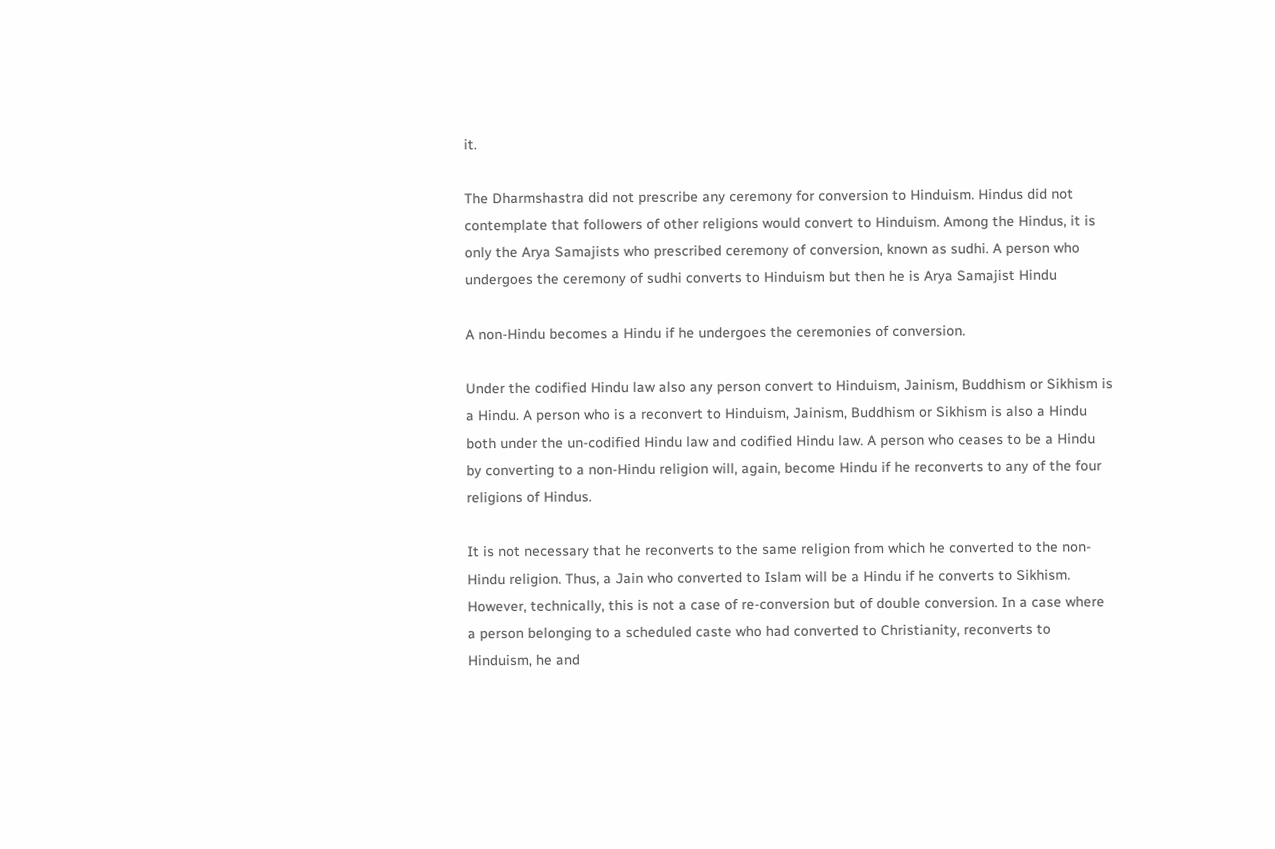it.

The Dharmshastra did not prescribe any ceremony for conversion to Hinduism. Hindus did not contemplate that followers of other religions would convert to Hinduism. Among the Hindus, it is only the Arya Samajists who prescribed ceremony of conversion, known as sudhi. A person who undergoes the ceremony of sudhi converts to Hinduism but then he is Arya Samajist Hindu

A non-Hindu becomes a Hindu if he undergoes the ceremonies of conversion.

Under the codified Hindu law also any person convert to Hinduism, Jainism, Buddhism or Sikhism is a Hindu. A person who is a reconvert to Hinduism, Jainism, Buddhism or Sikhism is also a Hindu both under the un-codified Hindu law and codified Hindu law. A person who ceases to be a Hindu by converting to a non-Hindu religion will, again, become Hindu if he reconverts to any of the four religions of Hindus.

It is not necessary that he reconverts to the same religion from which he converted to the non-Hindu religion. Thus, a Jain who converted to Islam will be a Hindu if he converts to Sikhism. However, technically, this is not a case of re-conversion but of double conversion. In a case where a person belonging to a scheduled caste who had converted to Christianity, reconverts to Hinduism, he and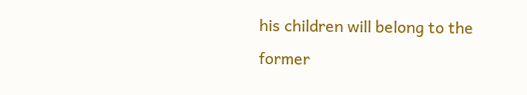his children will belong to the former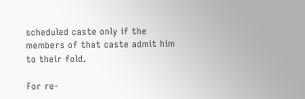scheduled caste only if the members of that caste admit him to their fold.

For re-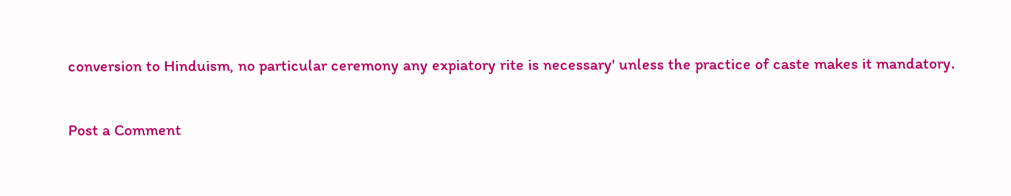conversion to Hinduism, no particular ceremony any expiatory rite is necessary' unless the practice of caste makes it mandatory.

Post a Comment